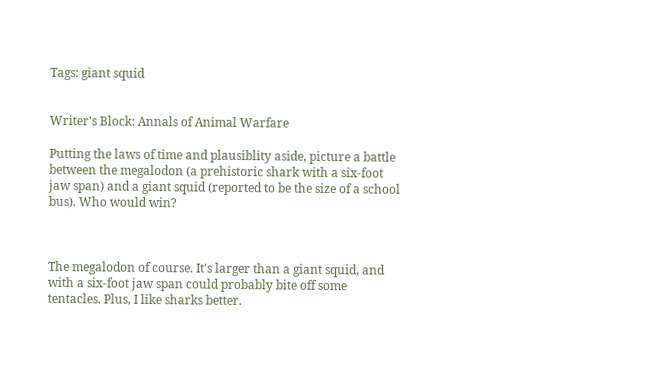Tags: giant squid


Writer's Block: Annals of Animal Warfare

Putting the laws of time and plausiblity aside, picture a battle between the megalodon (a prehistoric shark with a six-foot jaw span) and a giant squid (reported to be the size of a school bus). Who would win?



The megalodon of course. It's larger than a giant squid, and with a six-foot jaw span could probably bite off some tentacles. Plus, I like sharks better.